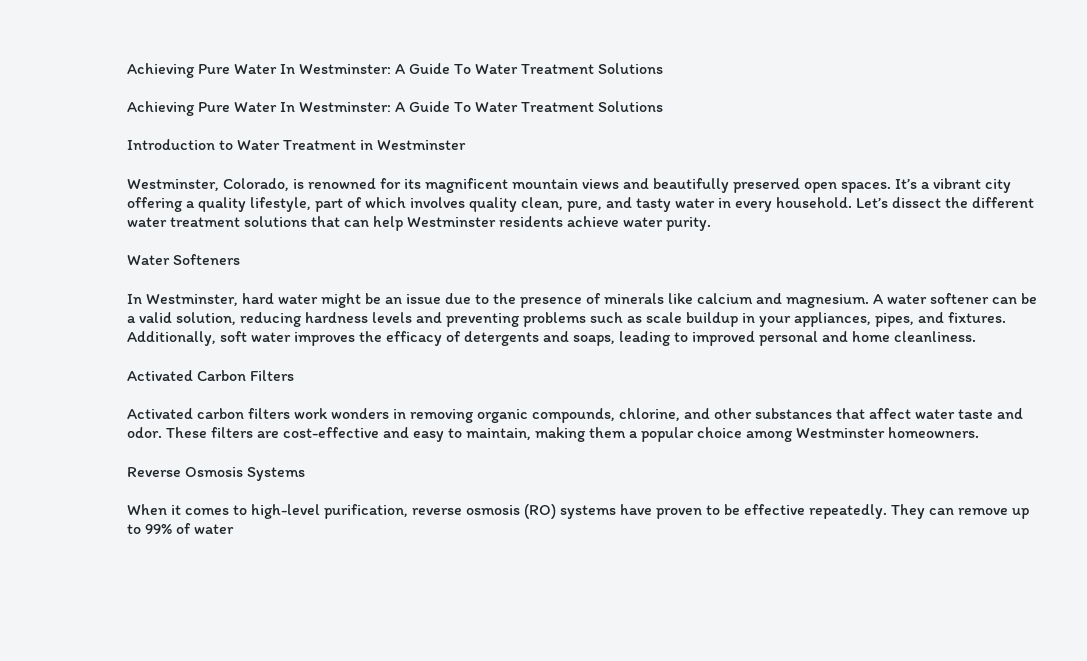Achieving Pure Water In Westminster: A Guide To Water Treatment Solutions

Achieving Pure Water In Westminster: A Guide To Water Treatment Solutions

Introduction to Water Treatment in Westminster

Westminster, Colorado, is renowned for its magnificent mountain views and beautifully preserved open spaces. It’s a vibrant city offering a quality lifestyle, part of which involves quality clean, pure, and tasty water in every household. Let’s dissect the different water treatment solutions that can help Westminster residents achieve water purity.

Water Softeners

In Westminster, hard water might be an issue due to the presence of minerals like calcium and magnesium. A water softener can be a valid solution, reducing hardness levels and preventing problems such as scale buildup in your appliances, pipes, and fixtures. Additionally, soft water improves the efficacy of detergents and soaps, leading to improved personal and home cleanliness.

Activated Carbon Filters

Activated carbon filters work wonders in removing organic compounds, chlorine, and other substances that affect water taste and odor. These filters are cost-effective and easy to maintain, making them a popular choice among Westminster homeowners.

Reverse Osmosis Systems

When it comes to high-level purification, reverse osmosis (RO) systems have proven to be effective repeatedly. They can remove up to 99% of water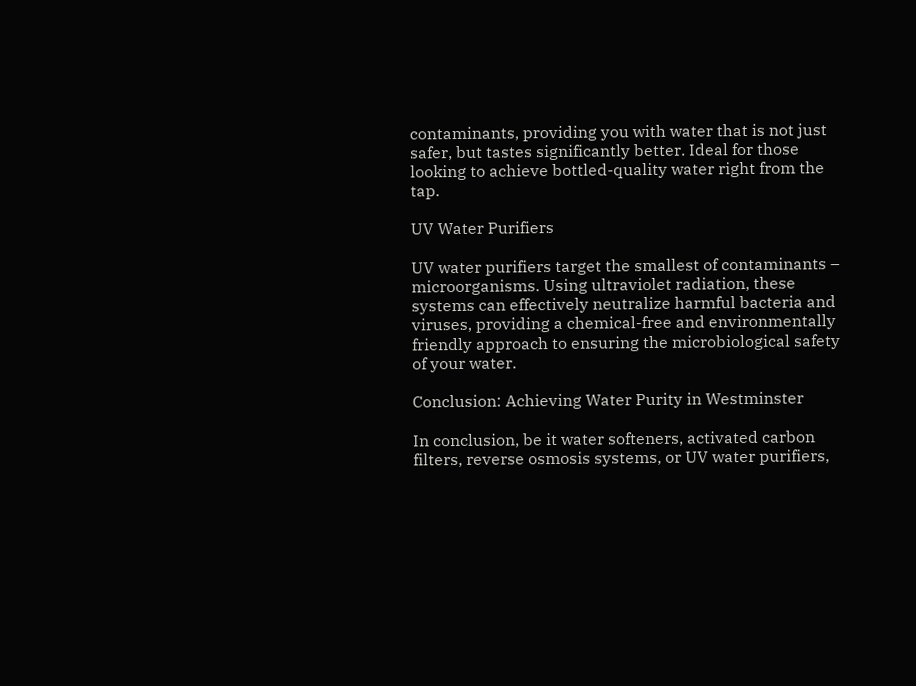contaminants, providing you with water that is not just safer, but tastes significantly better. Ideal for those looking to achieve bottled-quality water right from the tap.

UV Water Purifiers

UV water purifiers target the smallest of contaminants – microorganisms. Using ultraviolet radiation, these systems can effectively neutralize harmful bacteria and viruses, providing a chemical-free and environmentally friendly approach to ensuring the microbiological safety of your water.

Conclusion: Achieving Water Purity in Westminster

In conclusion, be it water softeners, activated carbon filters, reverse osmosis systems, or UV water purifiers,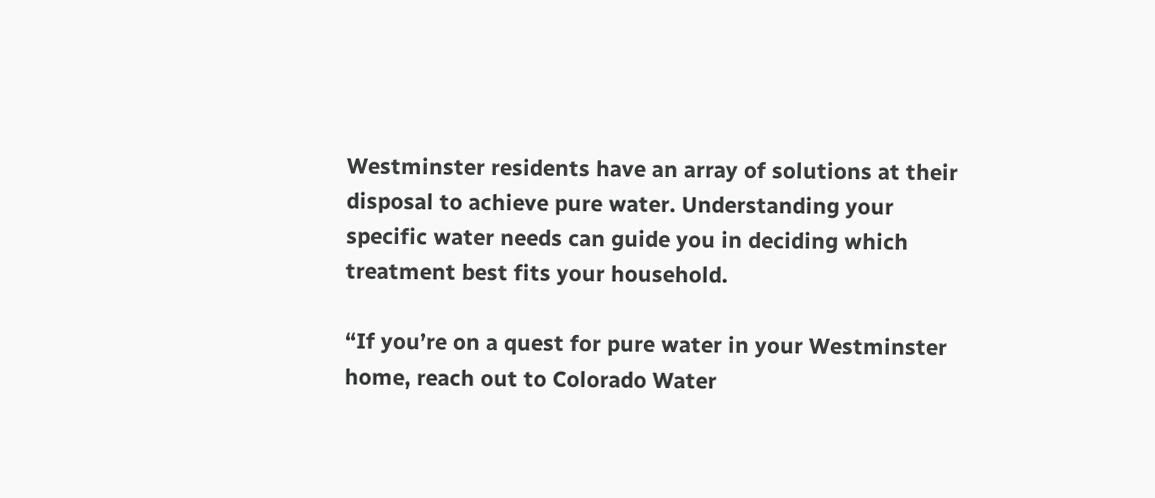Westminster residents have an array of solutions at their disposal to achieve pure water. Understanding your specific water needs can guide you in deciding which treatment best fits your household.

“If you’re on a quest for pure water in your Westminster home, reach out to Colorado Water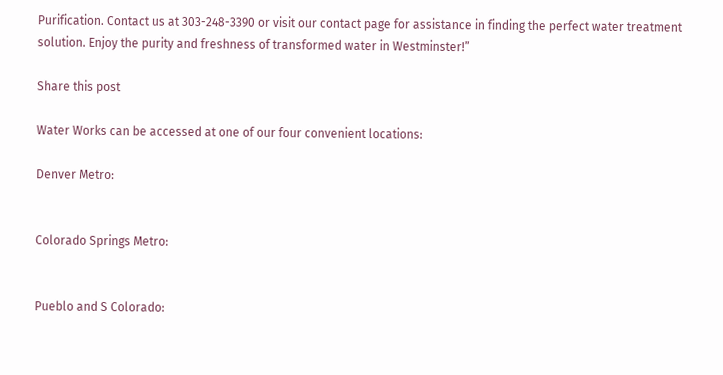Purification. Contact us at 303-248-3390 or visit our contact page for assistance in finding the perfect water treatment solution. Enjoy the purity and freshness of transformed water in Westminster!”

Share this post

Water Works can be accessed at one of our four convenient locations:

Denver Metro:


Colorado Springs Metro:


Pueblo and S Colorado: